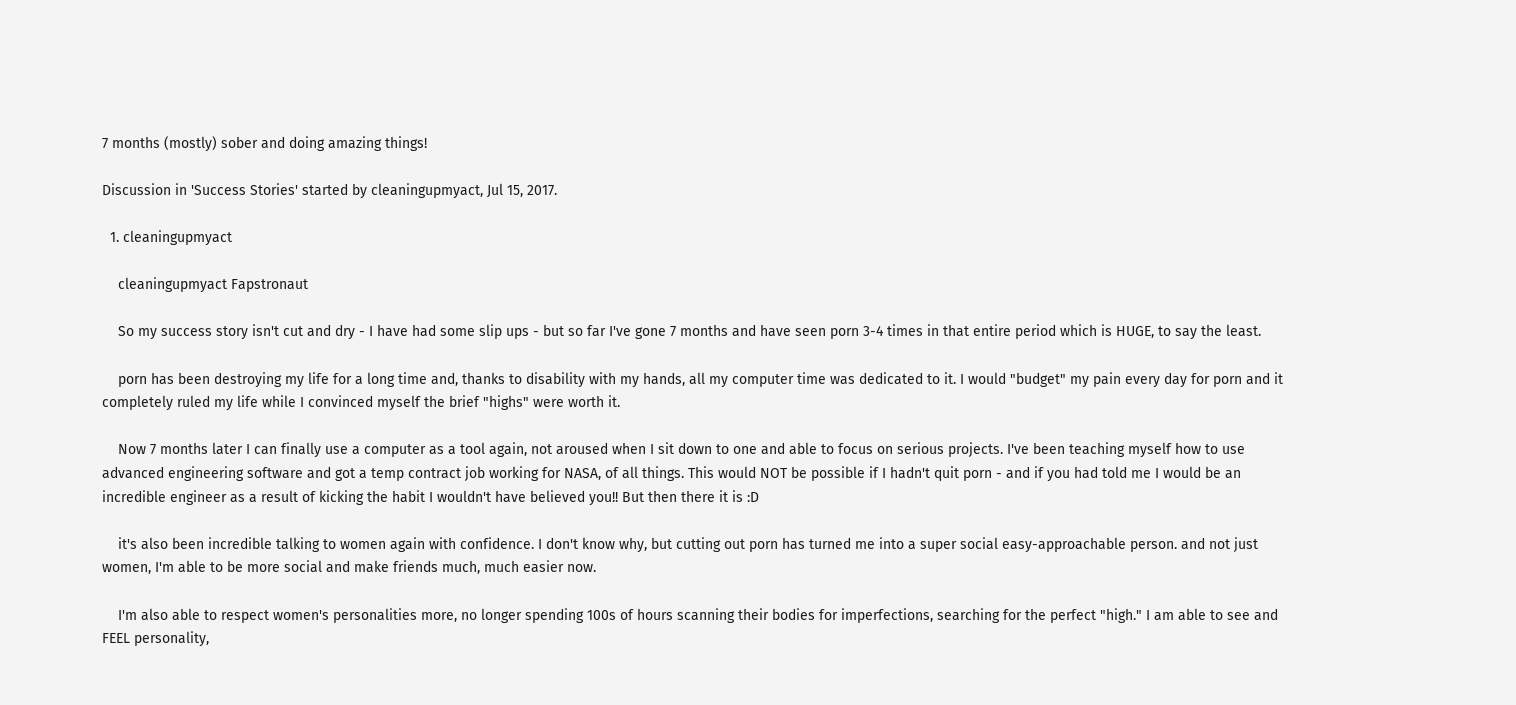7 months (mostly) sober and doing amazing things!

Discussion in 'Success Stories' started by cleaningupmyact, Jul 15, 2017.

  1. cleaningupmyact

    cleaningupmyact Fapstronaut

    So my success story isn't cut and dry - I have had some slip ups - but so far I've gone 7 months and have seen porn 3-4 times in that entire period which is HUGE, to say the least.

    porn has been destroying my life for a long time and, thanks to disability with my hands, all my computer time was dedicated to it. I would "budget" my pain every day for porn and it completely ruled my life while I convinced myself the brief "highs" were worth it.

    Now 7 months later I can finally use a computer as a tool again, not aroused when I sit down to one and able to focus on serious projects. I've been teaching myself how to use advanced engineering software and got a temp contract job working for NASA, of all things. This would NOT be possible if I hadn't quit porn - and if you had told me I would be an incredible engineer as a result of kicking the habit I wouldn't have believed you!! But then there it is :D

    it's also been incredible talking to women again with confidence. I don't know why, but cutting out porn has turned me into a super social easy-approachable person. and not just women, I'm able to be more social and make friends much, much easier now.

    I'm also able to respect women's personalities more, no longer spending 100s of hours scanning their bodies for imperfections, searching for the perfect "high." I am able to see and FEEL personality,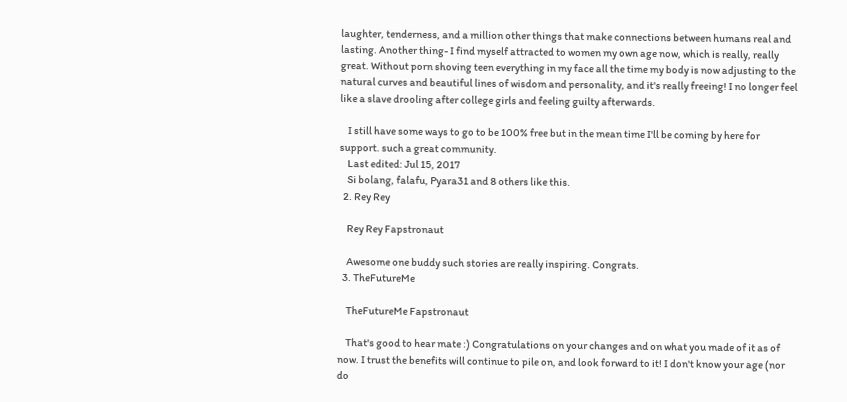laughter, tenderness, and a million other things that make connections between humans real and lasting. Another thing- I find myself attracted to women my own age now, which is really, really great. Without porn shoving teen everything in my face all the time my body is now adjusting to the natural curves and beautiful lines of wisdom and personality, and it's really freeing! I no longer feel like a slave drooling after college girls and feeling guilty afterwards.

    I still have some ways to go to be 100% free but in the mean time I'll be coming by here for support. such a great community.
    Last edited: Jul 15, 2017
    Si bolang, falafu, Pyara31 and 8 others like this.
  2. Rey Rey

    Rey Rey Fapstronaut

    Awesome one buddy such stories are really inspiring. Congrats.
  3. TheFutureMe

    TheFutureMe Fapstronaut

    That's good to hear mate :) Congratulations on your changes and on what you made of it as of now. I trust the benefits will continue to pile on, and look forward to it! I don't know your age (nor do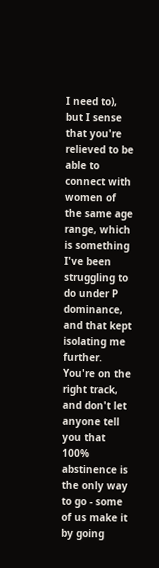I need to), but I sense that you're relieved to be able to connect with women of the same age range, which is something I've been struggling to do under P dominance, and that kept isolating me further. You're on the right track, and don't let anyone tell you that 100% abstinence is the only way to go - some of us make it by going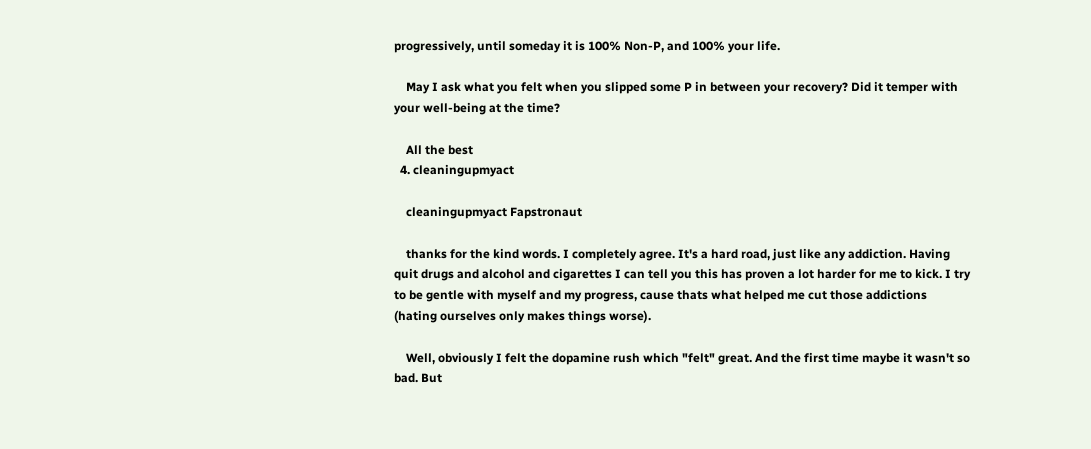progressively, until someday it is 100% Non-P, and 100% your life.

    May I ask what you felt when you slipped some P in between your recovery? Did it temper with your well-being at the time?

    All the best
  4. cleaningupmyact

    cleaningupmyact Fapstronaut

    thanks for the kind words. I completely agree. It's a hard road, just like any addiction. Having quit drugs and alcohol and cigarettes I can tell you this has proven a lot harder for me to kick. I try to be gentle with myself and my progress, cause thats what helped me cut those addictions (hating ourselves only makes things worse).

    Well, obviously I felt the dopamine rush which "felt" great. And the first time maybe it wasn't so bad. But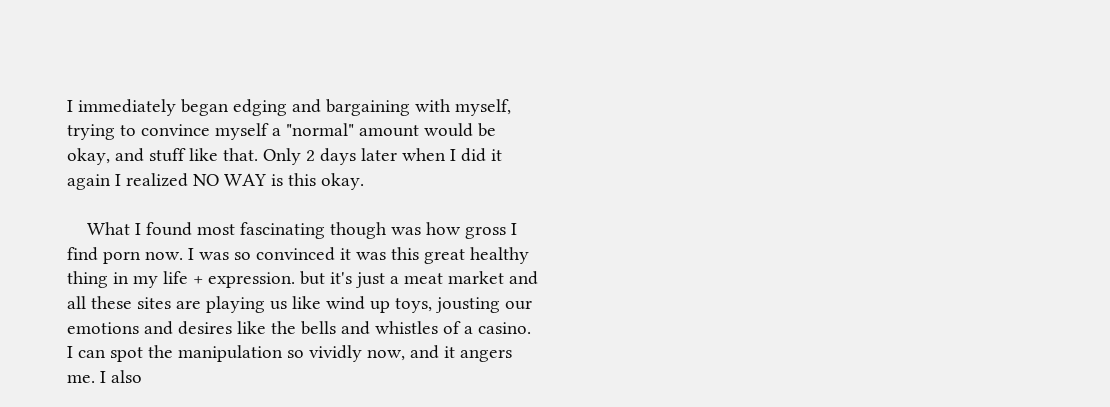I immediately began edging and bargaining with myself, trying to convince myself a "normal" amount would be okay, and stuff like that. Only 2 days later when I did it again I realized NO WAY is this okay.

    What I found most fascinating though was how gross I find porn now. I was so convinced it was this great healthy thing in my life + expression. but it's just a meat market and all these sites are playing us like wind up toys, jousting our emotions and desires like the bells and whistles of a casino. I can spot the manipulation so vividly now, and it angers me. I also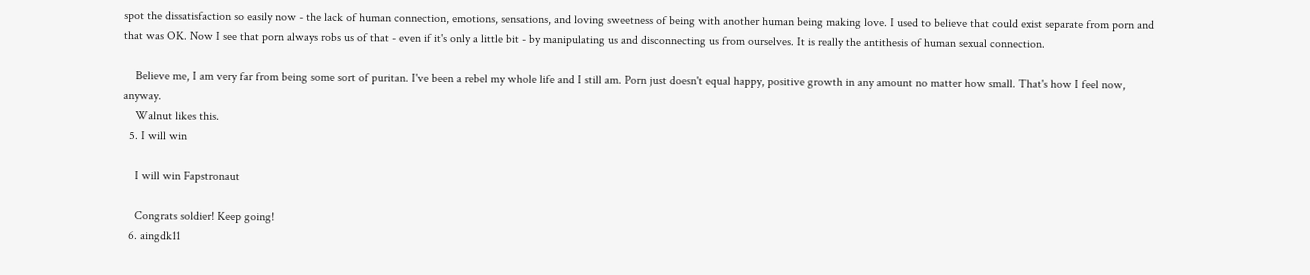spot the dissatisfaction so easily now - the lack of human connection, emotions, sensations, and loving sweetness of being with another human being making love. I used to believe that could exist separate from porn and that was OK. Now I see that porn always robs us of that - even if it's only a little bit - by manipulating us and disconnecting us from ourselves. It is really the antithesis of human sexual connection.

    Believe me, I am very far from being some sort of puritan. I've been a rebel my whole life and I still am. Porn just doesn't equal happy, positive growth in any amount no matter how small. That's how I feel now, anyway.
    Walnut likes this.
  5. I will win

    I will win Fapstronaut

    Congrats soldier! Keep going!
  6. aingdk11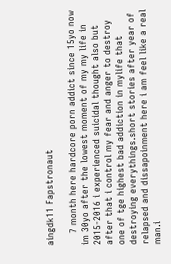aingdk11 Fapstronaut

    7 month here hardcore porn addict since 15yo now im 30yo after the lowest moment of my my life in 2015-2016 i experienced suicidal thought also but after that i control my fear and anger to destroy one of tge highest bad addiction in mylife that destroying everythings.short stories after year of relapsed and dissapoinment here i am feel like a real man.i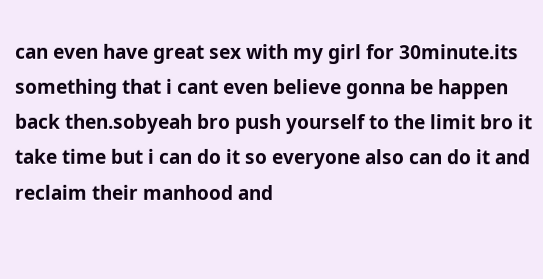can even have great sex with my girl for 30minute.its something that i cant even believe gonna be happen back then.sobyeah bro push yourself to the limit bro it take time but i can do it so everyone also can do it and reclaim their manhood and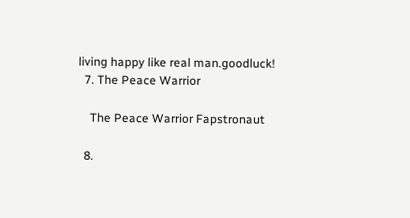living happy like real man.goodluck!
  7. The Peace Warrior

    The Peace Warrior Fapstronaut

  8.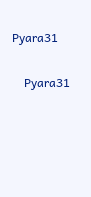Pyara31

    Pyara31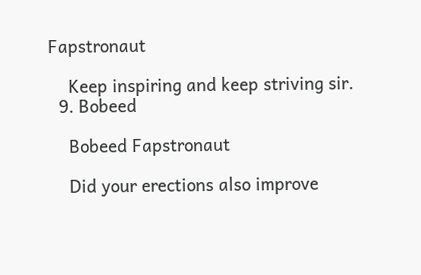Fapstronaut

    Keep inspiring and keep striving sir.
  9. Bobeed

    Bobeed Fapstronaut

    Did your erections also improve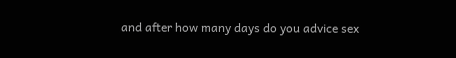and after how many days do you advice sex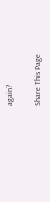again?

Share This Page